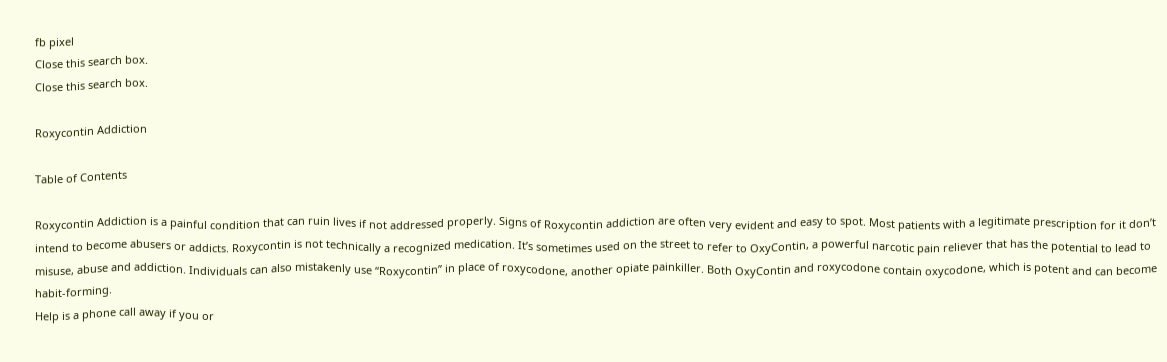fb pixel
Close this search box.
Close this search box.

Roxycontin Addiction

Table of Contents

Roxycontin Addiction is a painful condition that can ruin lives if not addressed properly. Signs of Roxycontin addiction are often very evident and easy to spot. Most patients with a legitimate prescription for it don’t intend to become abusers or addicts. Roxycontin is not technically a recognized medication. It’s sometimes used on the street to refer to OxyContin, a powerful narcotic pain reliever that has the potential to lead to misuse, abuse and addiction. Individuals can also mistakenly use “Roxycontin” in place of roxycodone, another opiate painkiller. Both OxyContin and roxycodone contain oxycodone, which is potent and can become habit-forming.
Help is a phone call away if you or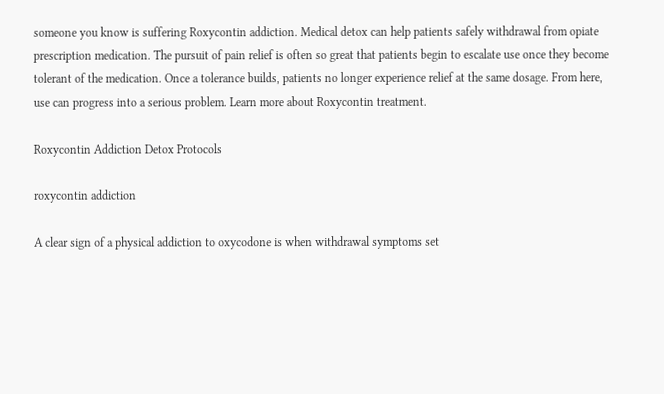someone you know is suffering Roxycontin addiction. Medical detox can help patients safely withdrawal from opiate prescription medication. The pursuit of pain relief is often so great that patients begin to escalate use once they become tolerant of the medication. Once a tolerance builds, patients no longer experience relief at the same dosage. From here, use can progress into a serious problem. Learn more about Roxycontin treatment.

Roxycontin Addiction Detox Protocols

roxycontin addiction

A clear sign of a physical addiction to oxycodone is when withdrawal symptoms set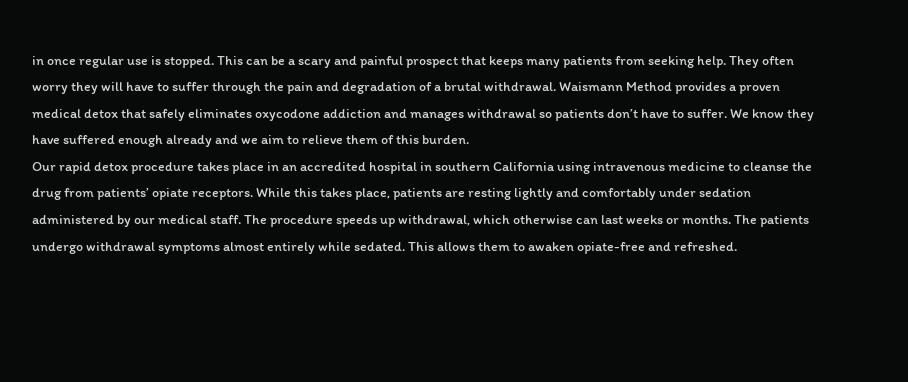in once regular use is stopped. This can be a scary and painful prospect that keeps many patients from seeking help. They often worry they will have to suffer through the pain and degradation of a brutal withdrawal. Waismann Method provides a proven medical detox that safely eliminates oxycodone addiction and manages withdrawal so patients don’t have to suffer. We know they have suffered enough already and we aim to relieve them of this burden.
Our rapid detox procedure takes place in an accredited hospital in southern California using intravenous medicine to cleanse the drug from patients’ opiate receptors. While this takes place, patients are resting lightly and comfortably under sedation administered by our medical staff. The procedure speeds up withdrawal, which otherwise can last weeks or months. The patients undergo withdrawal symptoms almost entirely while sedated. This allows them to awaken opiate-free and refreshed.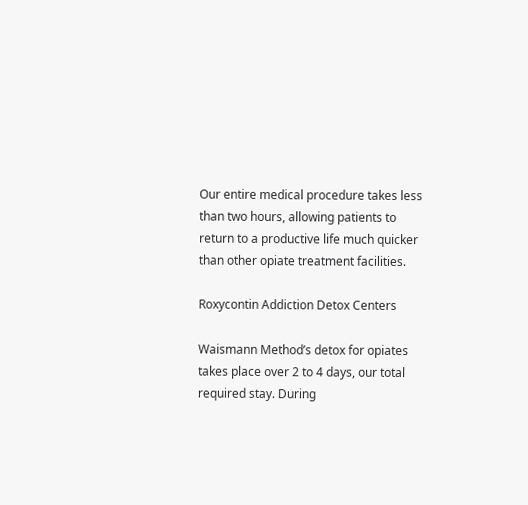Our entire medical procedure takes less than two hours, allowing patients to return to a productive life much quicker than other opiate treatment facilities.

Roxycontin Addiction Detox Centers

Waismann Method’s detox for opiates takes place over 2 to 4 days, our total required stay. During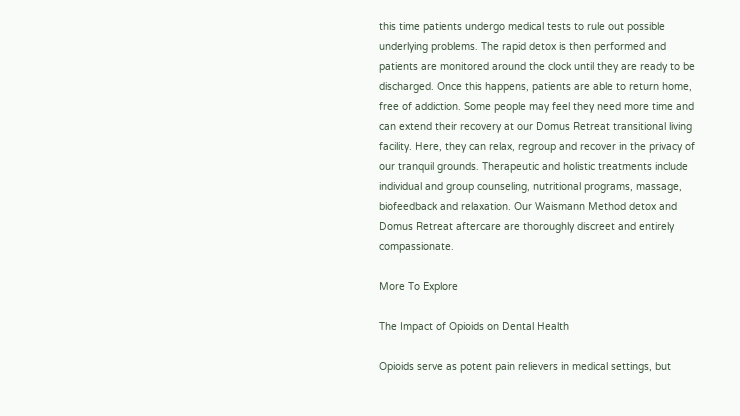this time patients undergo medical tests to rule out possible underlying problems. The rapid detox is then performed and patients are monitored around the clock until they are ready to be discharged. Once this happens, patients are able to return home, free of addiction. Some people may feel they need more time and can extend their recovery at our Domus Retreat transitional living facility. Here, they can relax, regroup and recover in the privacy of our tranquil grounds. Therapeutic and holistic treatments include individual and group counseling, nutritional programs, massage, biofeedback and relaxation. Our Waismann Method detox and Domus Retreat aftercare are thoroughly discreet and entirely compassionate.

More To Explore

The Impact of Opioids on Dental Health

Opioids serve as potent pain relievers in medical settings, but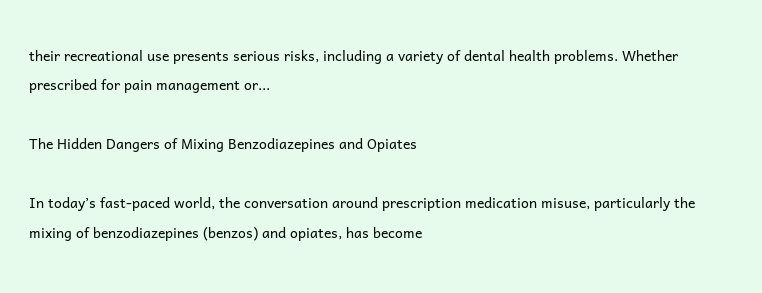their recreational use presents serious risks, including a variety of dental health problems. Whether prescribed for pain management or...

The Hidden Dangers of Mixing Benzodiazepines and Opiates

In today’s fast-paced world, the conversation around prescription medication misuse, particularly the mixing of benzodiazepines (benzos) and opiates, has become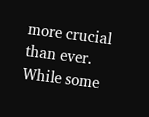more crucial than ever. While some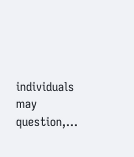individuals may question,...